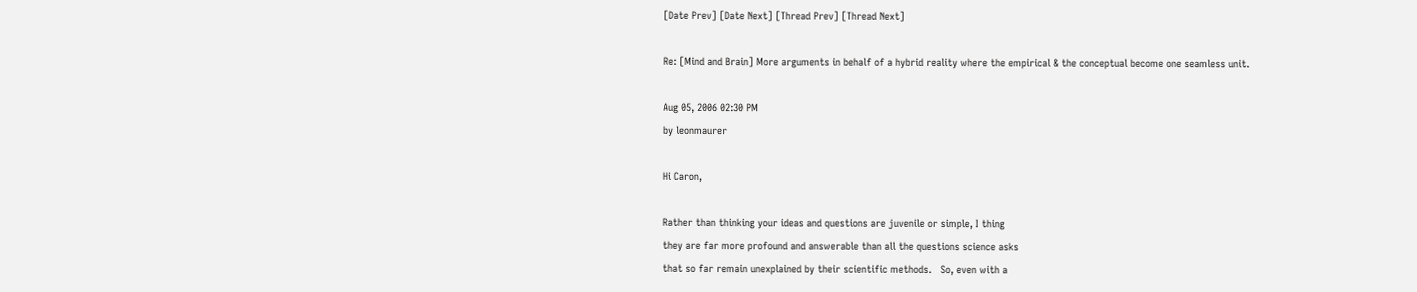[Date Prev] [Date Next] [Thread Prev] [Thread Next]

Re: [Mind and Brain] More arguments in behalf of a hybrid reality where the empirical & the conceptual become one seamless unit.

Aug 05, 2006 02:30 PM
by leonmaurer

Hi Caron,

Rather than thinking your ideas and questions are juvenile or simple, I thing
they are far more profound and answerable than all the questions science asks
that so far remain unexplained by their scientific methods.   So, even with a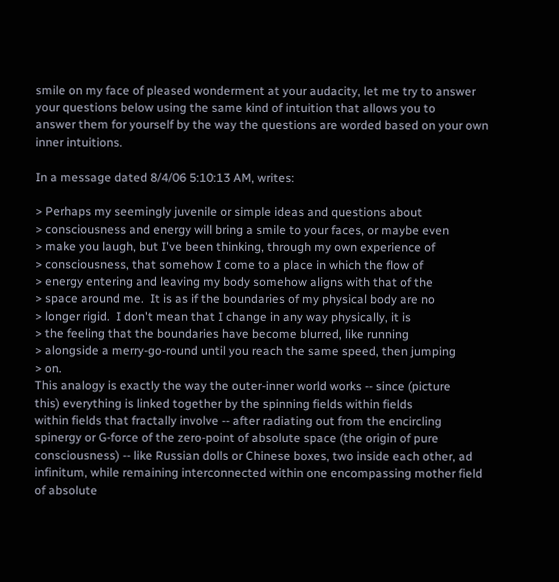smile on my face of pleased wonderment at your audacity, let me try to answer
your questions below using the same kind of intuition that allows you to
answer them for yourself by the way the questions are worded based on your own
inner intuitions.

In a message dated 8/4/06 5:10:13 AM, writes:

> Perhaps my seemingly juvenile or simple ideas and questions about
> consciousness and energy will bring a smile to your faces, or maybe even
> make you laugh, but I've been thinking, through my own experience of
> consciousness, that somehow I come to a place in which the flow of
> energy entering and leaving my body somehow aligns with that of the
> space around me.  It is as if the boundaries of my physical body are no
> longer rigid.  I don't mean that I change in any way physically, it is
> the feeling that the boundaries have become blurred, like running
> alongside a merry-go-round until you reach the same speed, then jumping
> on.
This analogy is exactly the way the outer-inner world works -- since (picture
this) everything is linked together by the spinning fields within fields
within fields that fractally involve -- after radiating out from the encircling
spinergy or G-force of the zero-point of absolute space (the origin of pure
consciousness) -- like Russian dolls or Chinese boxes, two inside each other, ad
infinitum, while remaining interconnected within one encompassing mother field
of absolute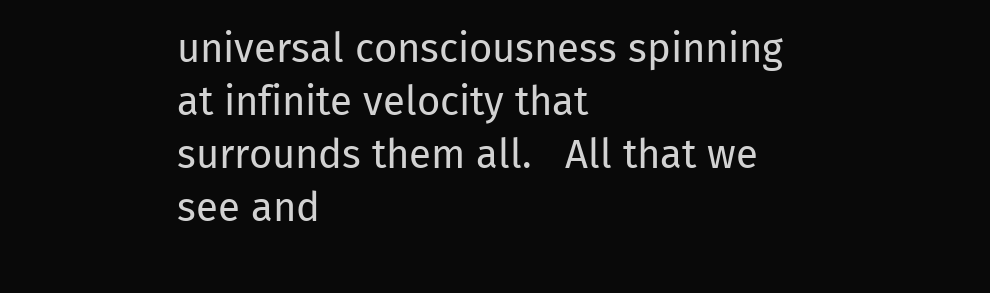universal consciousness spinning at infinite velocity that
surrounds them all.   All that we see and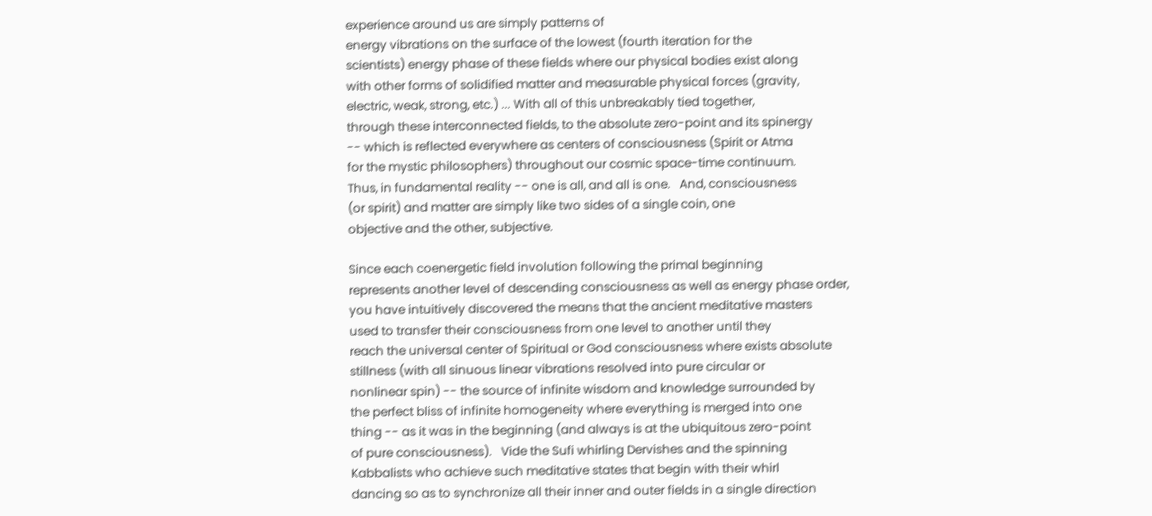experience around us are simply patterns of
energy vibrations on the surface of the lowest (fourth iteration for the
scientists) energy phase of these fields where our physical bodies exist along
with other forms of solidified matter and measurable physical forces (gravity,
electric, weak, strong, etc.) ... With all of this unbreakably tied together,
through these interconnected fields, to the absolute zero-point and its spinergy
-- which is reflected everywhere as centers of consciousness (Spirit or Atma
for the mystic philosophers) throughout our cosmic space-time continuum.
Thus, in fundamental reality -- one is all, and all is one.   And, consciousness
(or spirit) and matter are simply like two sides of a single coin, one
objective and the other, subjective.

Since each coenergetic field involution following the primal beginning
represents another level of descending consciousness as well as energy phase order,
you have intuitively discovered the means that the ancient meditative masters
used to transfer their consciousness from one level to another until they
reach the universal center of Spiritual or God consciousness where exists absolute
stillness (with all sinuous linear vibrations resolved into pure circular or
nonlinear spin) -- the source of infinite wisdom and knowledge surrounded by
the perfect bliss of infinite homogeneity where everything is merged into one
thing -- as it was in the beginning (and always is at the ubiquitous zero-point
of pure consciousness).   Vide the Sufi whirling Dervishes and the spinning
Kabbalists who achieve such meditative states that begin with their whirl
dancing so as to synchronize all their inner and outer fields in a single direction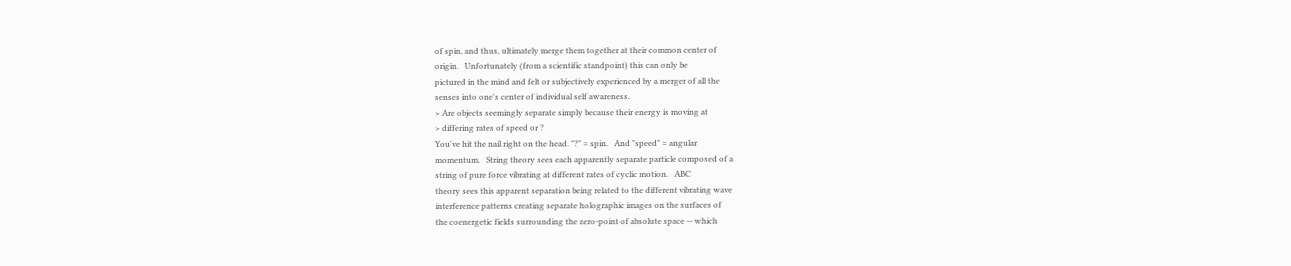of spin, and thus, ultimately merge them together at their common center of
origin.   Unfortunately (from a scientific standpoint) this can only be
pictured in the mind and felt or subjectively experienced by a merger of all the
senses into one's center of individual self awareness.
> Are objects seemingly separate simply because their energy is moving at
> differing rates of speed or ?
You've hit the nail right on the head. "?" = spin.   And "speed" = angular
momentum.   String theory sees each apparently separate particle composed of a
string of pure force vibrating at different rates of cyclic motion.   ABC
theory sees this apparent separation being related to the different vibrating wave
interference patterns creating separate holographic images on the surfaces of
the coenergetic fields surrounding the zero-point of absolute space -- which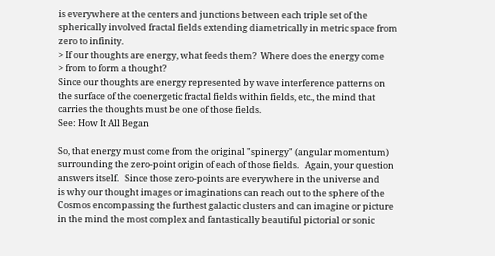is everywhere at the centers and junctions between each triple set of the
spherically involved fractal fields extending diametrically in metric space from
zero to infinity.
> If our thoughts are energy, what feeds them?  Where does the energy come
> from to form a thought?
Since our thoughts are energy represented by wave interference patterns on
the surface of the coenergetic fractal fields within fields, etc., the mind that
carries the thoughts must be one of those fields.
See: How It All Began

So, that energy must come from the original "spinergy" (angular momentum)
surrounding the zero-point origin of each of those fields.   Again, your question
answers itself.   Since those zero-points are everywhere in the universe and
is why our thought images or imaginations can reach out to the sphere of the
Cosmos encompassing the furthest galactic clusters and can imagine or picture
in the mind the most complex and fantastically beautiful pictorial or sonic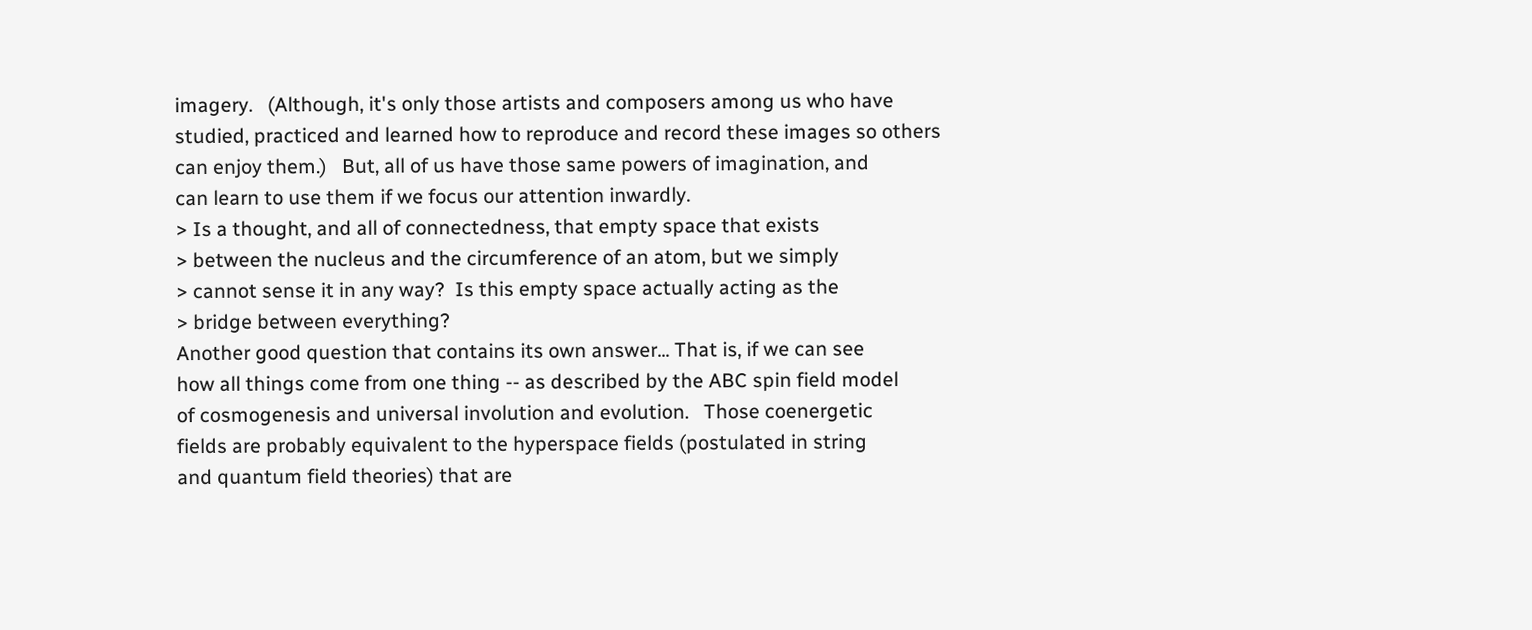imagery.   (Although, it's only those artists and composers among us who have
studied, practiced and learned how to reproduce and record these images so others
can enjoy them.)   But, all of us have those same powers of imagination, and
can learn to use them if we focus our attention inwardly.
> Is a thought, and all of connectedness, that empty space that exists
> between the nucleus and the circumference of an atom, but we simply
> cannot sense it in any way?  Is this empty space actually acting as the
> bridge between everything?
Another good question that contains its own answer... That is, if we can see
how all things come from one thing -- as described by the ABC spin field model
of cosmogenesis and universal involution and evolution.   Those coenergetic
fields are probably equivalent to the hyperspace fields (postulated in string
and quantum field theories) that are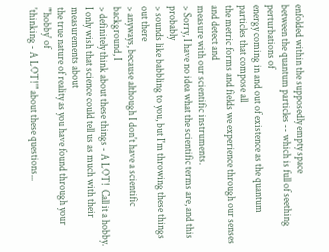enfolded within the supposedly empty space
between the quantum particles -- which is full of seething perturbations of
energy coming in and out of existence as the quantum particles that compose all
the metric forms and fields we experience through our senses and detect and
measure with our scientific instruments.
> Sorry, I have no idea what the scientific terms are, and this probably
> sounds like babbling to you, but I'm throwing these things out there
> anyways, because although I don't have a scientific background, I
> definitely think about these things - A LOT!  Call it a hobby.
I only wish that science could tell us as much with their measurements about
the true nature of reality as you have found through your "'hobby' of
'thinking - A LOT!'" about these questions...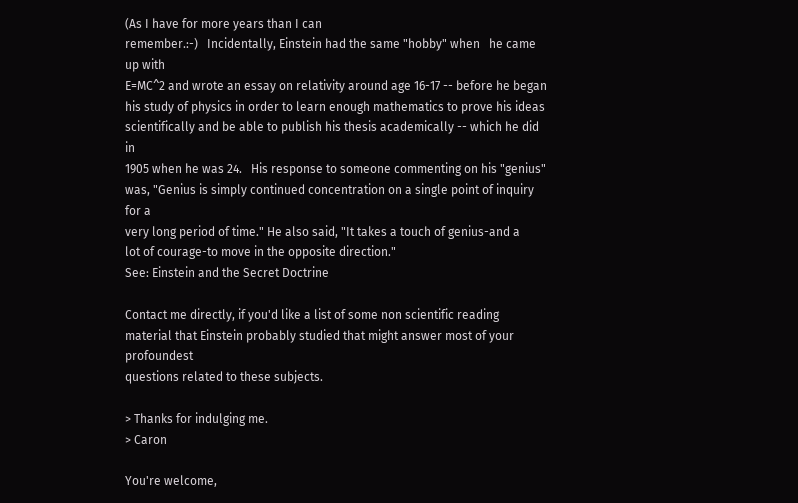(As I have for more years than I can
remember.:-)   Incidentally, Einstein had the same "hobby" when   he came up with
E=MC^2 and wrote an essay on relativity around age 16-17 -- before he began
his study of physics in order to learn enough mathematics to prove his ideas
scientifically and be able to publish his thesis academically -- which he did in
1905 when he was 24.   His response to someone commenting on his "genius"
was, "Genius is simply continued concentration on a single point of inquiry for a
very long period of time." He also said, "It takes a touch of genius-and a
lot of courage-to move in the opposite direction."
See: Einstein and the Secret Doctrine

Contact me directly, if you'd like a list of some non scientific reading
material that Einstein probably studied that might answer most of your profoundest
questions related to these subjects.

> Thanks for indulging me.
> Caron

You're welcome,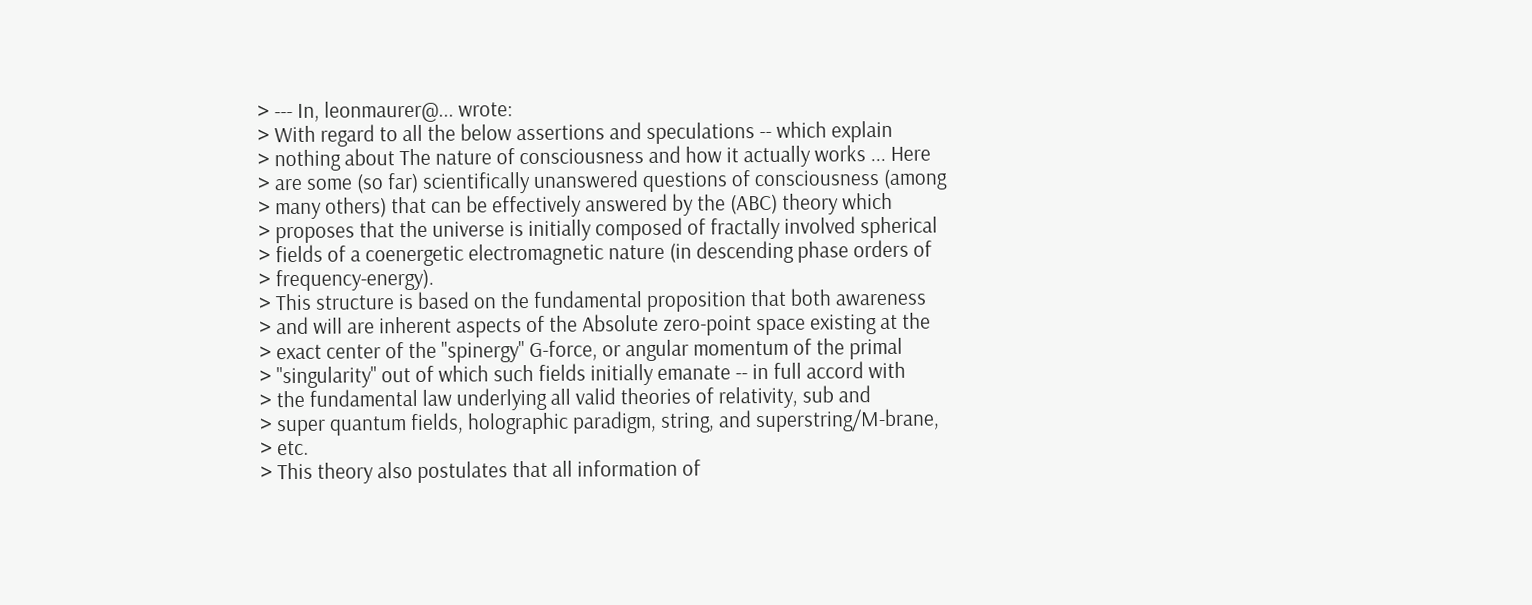> --- In, leonmaurer@... wrote:
> With regard to all the below assertions and speculations -- which explain
> nothing about The nature of consciousness and how it actually works ... Here
> are some (so far) scientifically unanswered questions of consciousness (among
> many others) that can be effectively answered by the (ABC) theory which
> proposes that the universe is initially composed of fractally involved spherical
> fields of a coenergetic electromagnetic nature (in descending phase orders of
> frequency-energy).
> This structure is based on the fundamental proposition that both awareness
> and will are inherent aspects of the Absolute zero-point space existing at the
> exact center of the "spinergy" G-force, or angular momentum of the primal
> "singularity" out of which such fields initially emanate -- in full accord with
> the fundamental law underlying all valid theories of relativity, sub and
> super quantum fields, holographic paradigm, string, and superstring/M-brane,
> etc.
> This theory also postulates that all information of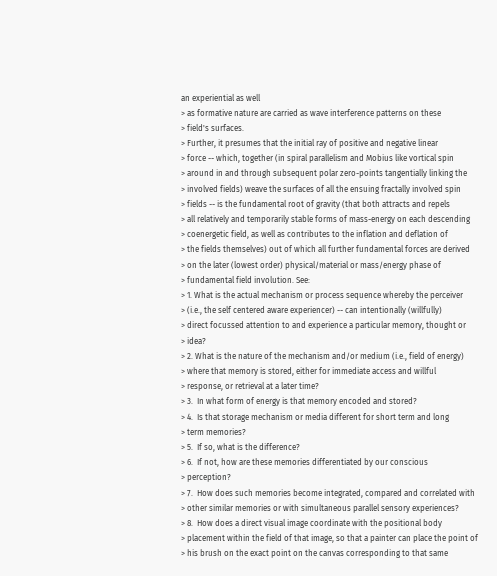an experiential as well
> as formative nature are carried as wave interference patterns on these
> field's surfaces.
> Further, it presumes that the initial ray of positive and negative linear
> force -- which, together (in spiral parallelism and Mobius like vortical spin
> around in and through subsequent polar zero-points tangentially linking the
> involved fields) weave the surfaces of all the ensuing fractally involved spin
> fields -- is the fundamental root of gravity (that both attracts and repels
> all relatively and temporarily stable forms of mass-energy on each descending
> coenergetic field, as well as contributes to the inflation and deflation of
> the fields themselves) out of which all further fundamental forces are derived
> on the later (lowest order) physical/material or mass/energy phase of
> fundamental field involution. See:
> 1. What is the actual mechanism or process sequence whereby the perceiver
> (i.e., the self centered aware experiencer) -- can intentionally (willfully)
> direct focussed attention to and experience a particular memory, thought or
> idea?
> 2. What is the nature of the mechanism and/or medium (i.e., field of energy)
> where that memory is stored, either for immediate access and willful
> response, or retrieval at a later time?
> 3.  In what form of energy is that memory encoded and stored?
> 4.  Is that storage mechanism or media different for short term and long
> term memories?
> 5.  If so, what is the difference?
> 6.  If not, how are these memories differentiated by our conscious
> perception?
> 7.  How does such memories become integrated, compared and correlated with
> other similar memories or with simultaneous parallel sensory experiences?
> 8.  How does a direct visual image coordinate with the positional body
> placement within the field of that image, so that a painter can place the point of
> his brush on the exact point on the canvas corresponding to that same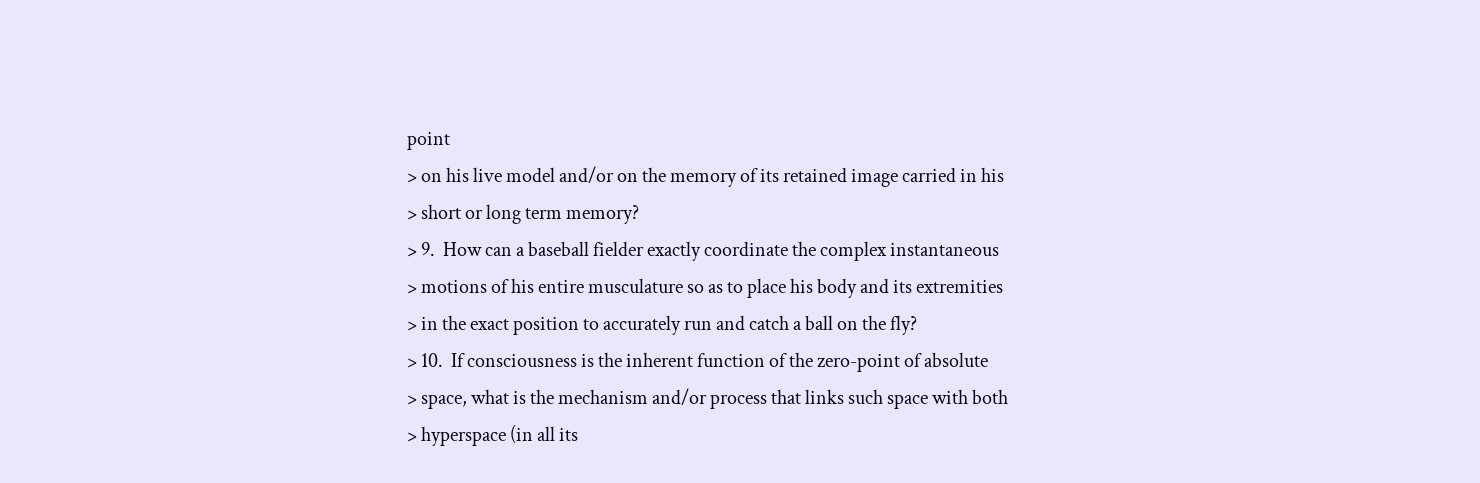point
> on his live model and/or on the memory of its retained image carried in his
> short or long term memory?
> 9.  How can a baseball fielder exactly coordinate the complex instantaneous
> motions of his entire musculature so as to place his body and its extremities
> in the exact position to accurately run and catch a ball on the fly?
> 10.  If consciousness is the inherent function of the zero-point of absolute
> space, what is the mechanism and/or process that links such space with both
> hyperspace (in all its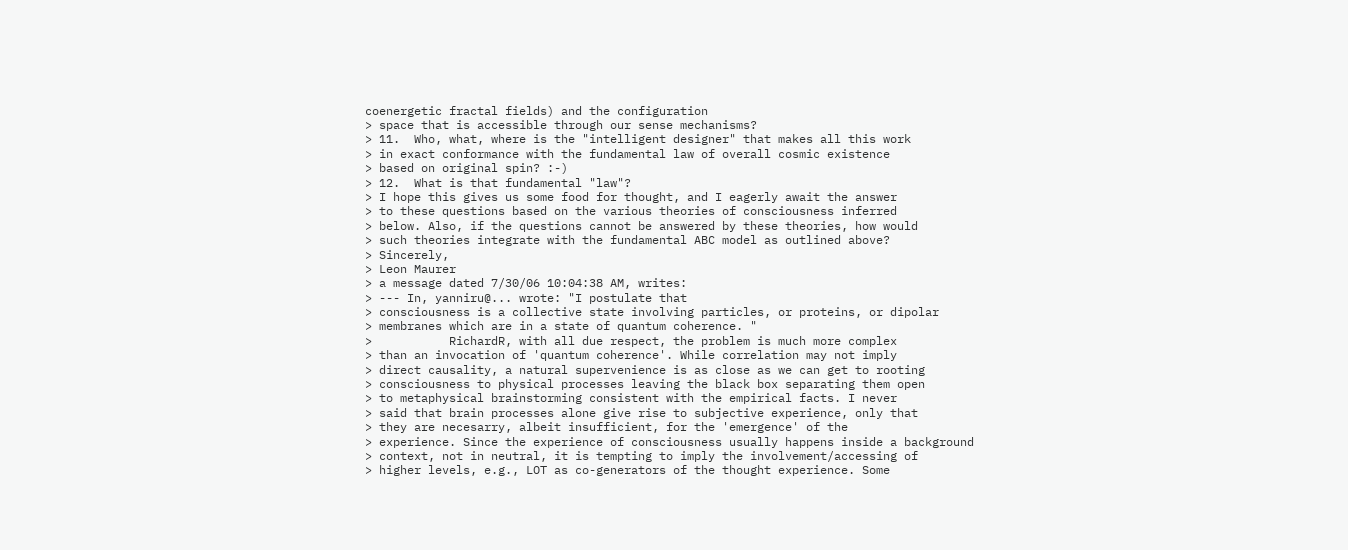coenergetic fractal fields) and the configuration
> space that is accessible through our sense mechanisms?
> 11.  Who, what, where is the "intelligent designer" that makes all this work
> in exact conformance with the fundamental law of overall cosmic existence
> based on original spin? :-)
> 12.  What is that fundamental "law"?
> I hope this gives us some food for thought, and I eagerly await the answer
> to these questions based on the various theories of consciousness inferred
> below. Also, if the questions cannot be answered by these theories, how would
> such theories integrate with the fundamental ABC model as outlined above?
> Sincerely,
> Leon Maurer
> a message dated 7/30/06 10:04:38 AM, writes:
> --- In, yanniru@... wrote: "I postulate that
> consciousness is a collective state involving particles, or proteins, or dipolar
> membranes which are in a state of quantum coherence. "
>           RichardR, with all due respect, the problem is much more complex
> than an invocation of 'quantum coherence'. While correlation may not imply
> direct causality, a natural supervenience is as close as we can get to rooting
> consciousness to physical processes leaving the black box separating them open
> to metaphysical brainstorming consistent with the empirical facts. I never
> said that brain processes alone give rise to subjective experience, only that
> they are necesarry, albeit insufficient, for the 'emergence' of the
> experience. Since the experience of consciousness usually happens inside a background
> context, not in neutral, it is tempting to imply the involvement/accessing of
> higher levels, e.g., LOT as co-generators of the thought experience. Some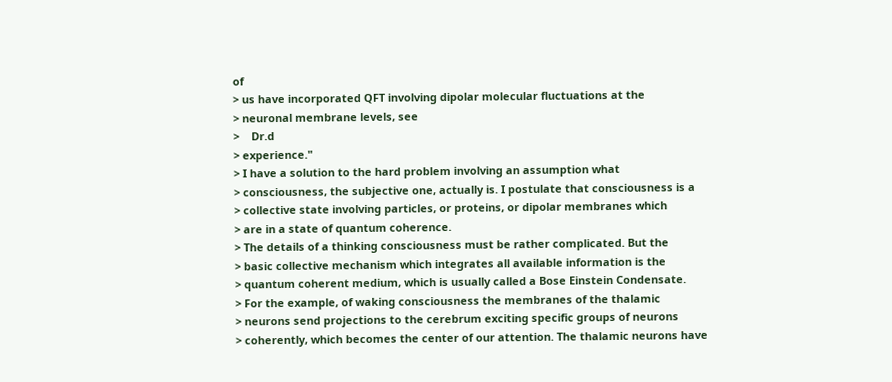of
> us have incorporated QFT involving dipolar molecular fluctuations at the
> neuronal membrane levels, see
>    Dr.d
> experience."
> I have a solution to the hard problem involving an assumption what
> consciousness, the subjective one, actually is. I postulate that consciousness is a
> collective state involving particles, or proteins, or dipolar membranes which
> are in a state of quantum coherence.
> The details of a thinking consciousness must be rather complicated. But the
> basic collective mechanism which integrates all available information is the
> quantum coherent medium, which is usually called a Bose Einstein Condensate.
> For the example, of waking consciousness the membranes of the thalamic
> neurons send projections to the cerebrum exciting specific groups of neurons
> coherently, which becomes the center of our attention. The thalamic neurons have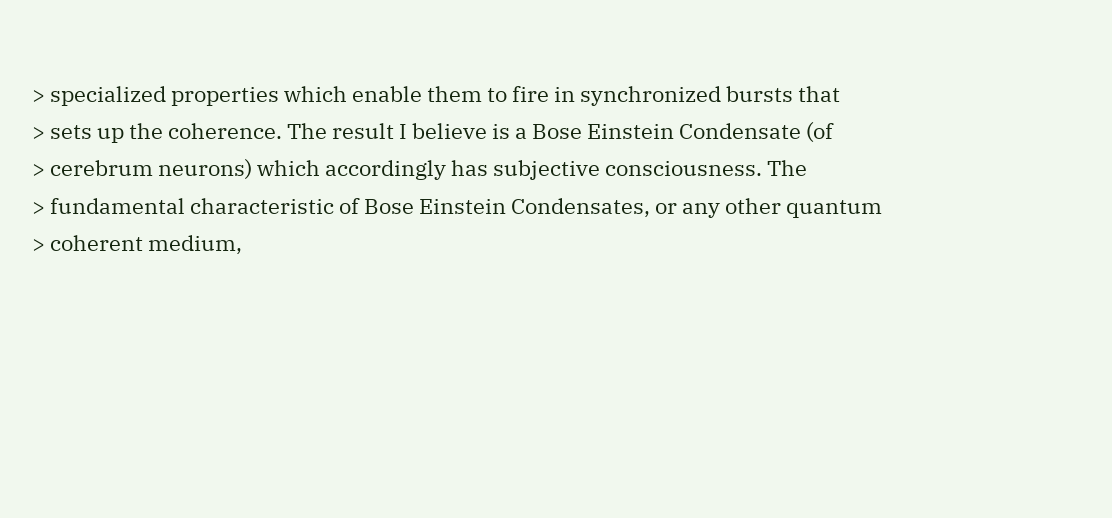> specialized properties which enable them to fire in synchronized bursts that
> sets up the coherence. The result I believe is a Bose Einstein Condensate (of
> cerebrum neurons) which accordingly has subjective consciousness. The
> fundamental characteristic of Bose Einstein Condensates, or any other quantum
> coherent medium,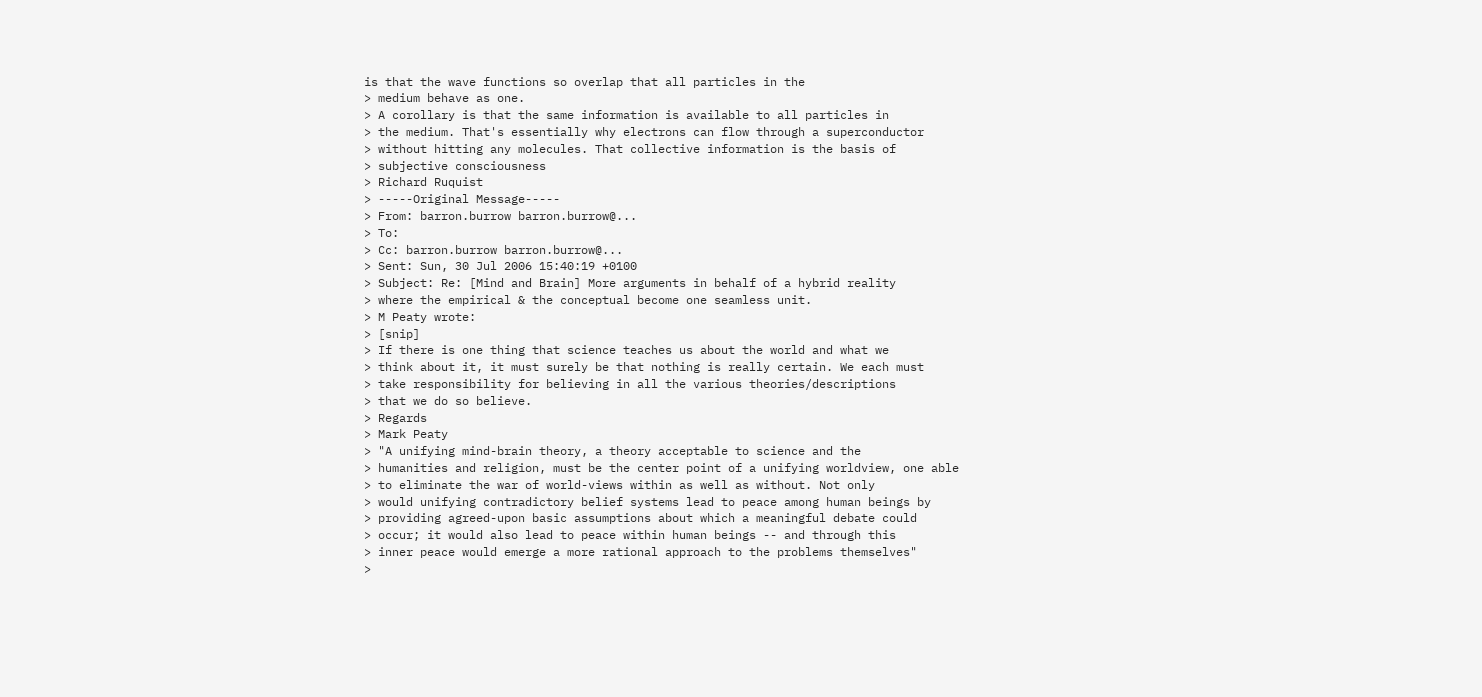is that the wave functions so overlap that all particles in the
> medium behave as one.
> A corollary is that the same information is available to all particles in
> the medium. That's essentially why electrons can flow through a superconductor
> without hitting any molecules. That collective information is the basis of
> subjective consciousness
> Richard Ruquist
> -----Original Message-----
> From: barron.burrow barron.burrow@...
> To:
> Cc: barron.burrow barron.burrow@...
> Sent: Sun, 30 Jul 2006 15:40:19 +0100
> Subject: Re: [Mind and Brain] More arguments in behalf of a hybrid reality
> where the empirical & the conceptual become one seamless unit.
> M Peaty wrote:
> [snip]
> If there is one thing that science teaches us about the world and what we
> think about it, it must surely be that nothing is really certain. We each must
> take responsibility for believing in all the various theories/descriptions
> that we do so believe.
> Regards
> Mark Peaty
> "A unifying mind-brain theory, a theory acceptable to science and the
> humanities and religion, must be the center point of a unifying worldview, one able
> to eliminate the war of world-views within as well as without. Not only
> would unifying contradictory belief systems lead to peace among human beings by
> providing agreed-upon basic assumptions about which a meaningful debate could
> occur; it would also lead to peace within human beings -- and through this
> inner peace would emerge a more rational approach to the problems themselves"
>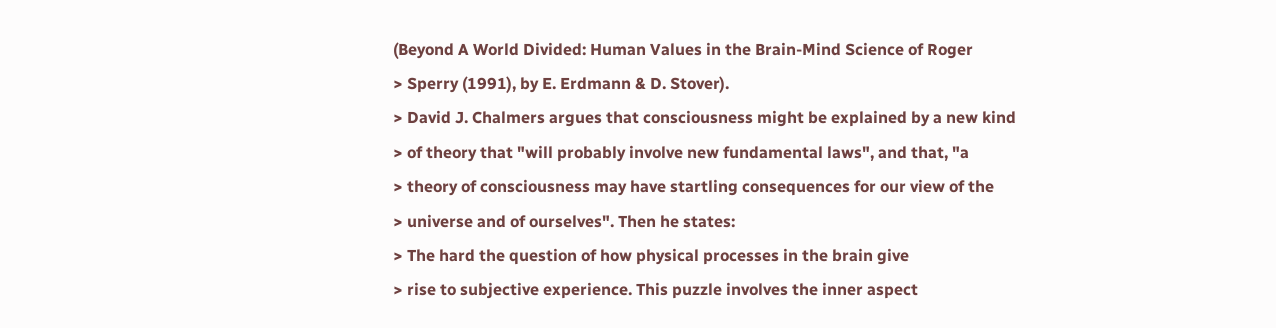(Beyond A World Divided: Human Values in the Brain-Mind Science of Roger
> Sperry (1991), by E. Erdmann & D. Stover).
> David J. Chalmers argues that consciousness might be explained by a new kind
> of theory that "will probably involve new fundamental laws", and that, "a
> theory of consciousness may have startling consequences for our view of the
> universe and of ourselves". Then he states:
> The hard the question of how physical processes in the brain give
> rise to subjective experience. This puzzle involves the inner aspect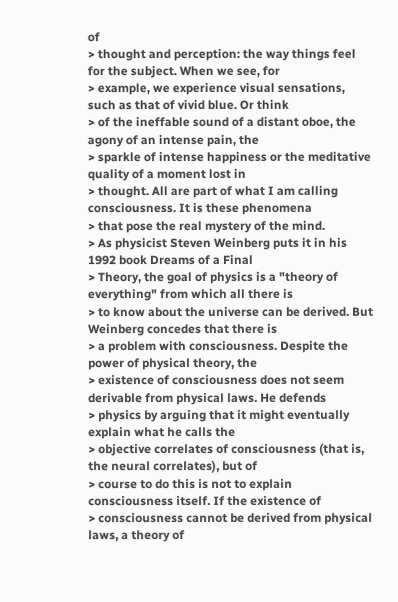of
> thought and perception: the way things feel for the subject. When we see, for
> example, we experience visual sensations, such as that of vivid blue. Or think
> of the ineffable sound of a distant oboe, the agony of an intense pain, the
> sparkle of intense happiness or the meditative quality of a moment lost in
> thought. All are part of what I am calling consciousness. It is these phenomena
> that pose the real mystery of the mind.
> As physicist Steven Weinberg puts it in his 1992 book Dreams of a Final
> Theory, the goal of physics is a "theory of everything" from which all there is
> to know about the universe can be derived. But Weinberg concedes that there is
> a problem with consciousness. Despite the power of physical theory, the
> existence of consciousness does not seem derivable from physical laws. He defends
> physics by arguing that it might eventually explain what he calls the
> objective correlates of consciousness (that is, the neural correlates), but of
> course to do this is not to explain consciousness itself. If the existence of
> consciousness cannot be derived from physical laws, a theory of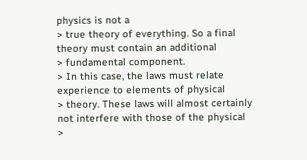physics is not a
> true theory of everything. So a final theory must contain an additional
> fundamental component.
> In this case, the laws must relate experience to elements of physical
> theory. These laws will almost certainly not interfere with those of the physical
>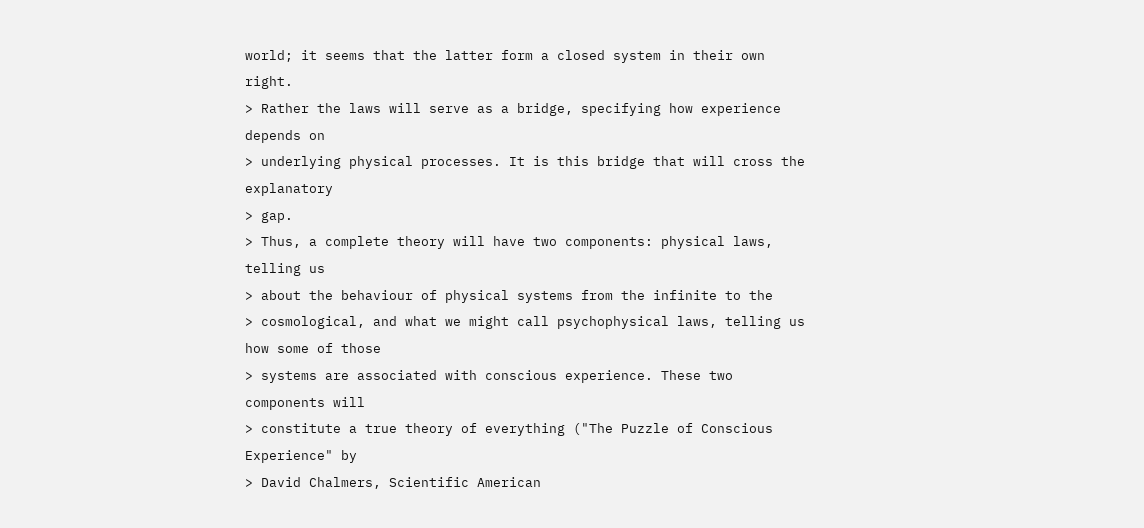world; it seems that the latter form a closed system in their own right.
> Rather the laws will serve as a bridge, specifying how experience depends on
> underlying physical processes. It is this bridge that will cross the explanatory
> gap.
> Thus, a complete theory will have two components: physical laws, telling us
> about the behaviour of physical systems from the infinite to the
> cosmological, and what we might call psychophysical laws, telling us how some of those
> systems are associated with conscious experience. These two components will
> constitute a true theory of everything ("The Puzzle of Conscious Experience" by
> David Chalmers, Scientific American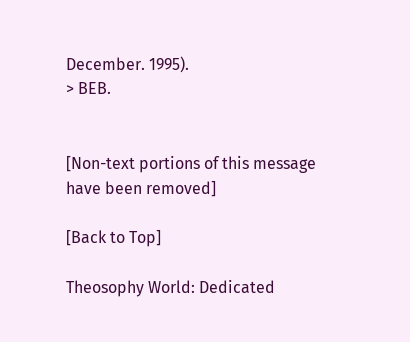December. 1995).
> BEB.


[Non-text portions of this message have been removed]

[Back to Top]

Theosophy World: Dedicated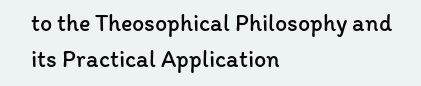to the Theosophical Philosophy and its Practical Application